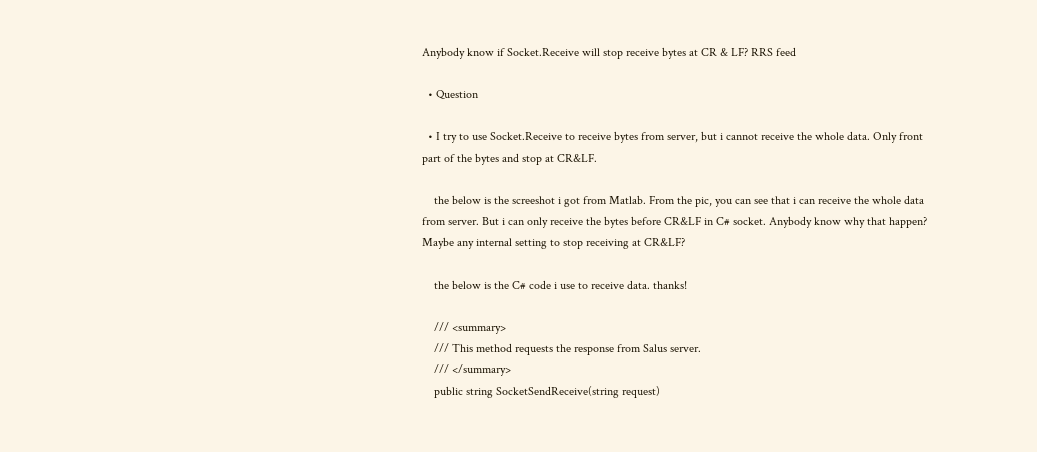Anybody know if Socket.Receive will stop receive bytes at CR & LF? RRS feed

  • Question

  • I try to use Socket.Receive to receive bytes from server, but i cannot receive the whole data. Only front part of the bytes and stop at CR&LF.

    the below is the screeshot i got from Matlab. From the pic, you can see that i can receive the whole data from server. But i can only receive the bytes before CR&LF in C# socket. Anybody know why that happen? Maybe any internal setting to stop receiving at CR&LF?

    the below is the C# code i use to receive data. thanks!

    /// <summary>
    /// This method requests the response from Salus server.
    /// </summary>
    public string SocketSendReceive(string request)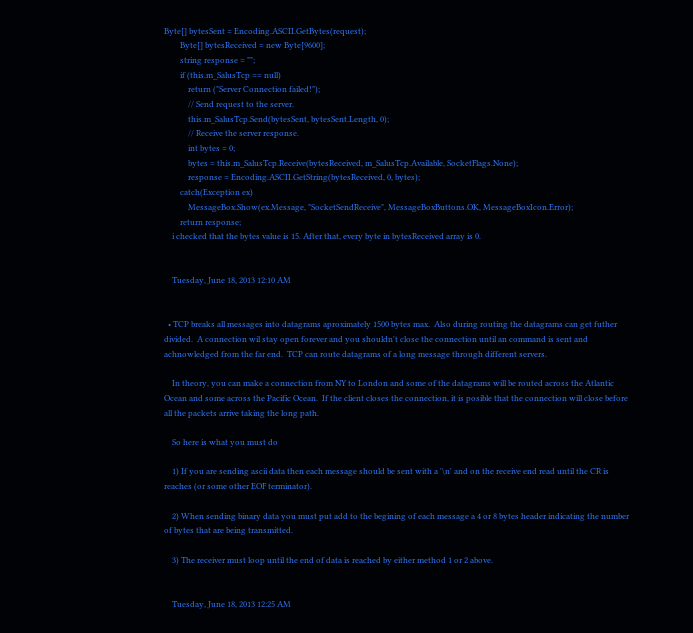Byte[] bytesSent = Encoding.ASCII.GetBytes(request);
        Byte[] bytesReceived = new Byte[9600];
        string response = "";
        if (this.m_SalusTcp == null)
            return ("Server Connection failed!");
            // Send request to the server.
            this.m_SalusTcp.Send(bytesSent, bytesSent.Length, 0);
            // Receive the server response.
            int bytes = 0;
            bytes = this.m_SalusTcp.Receive(bytesReceived, m_SalusTcp.Available, SocketFlags.None);
            response = Encoding.ASCII.GetString(bytesReceived, 0, bytes);
        catch(Exception ex)
            MessageBox.Show(ex.Message, "SocketSendReceive", MessageBoxButtons.OK, MessageBoxIcon.Error);
        return response;
    i checked that the bytes value is 15. After that, every byte in bytesReceived array is 0.


    Tuesday, June 18, 2013 12:10 AM


  • TCP breaks all messages into datagrams aproximately 1500 bytes max.  Also during routing the datagrams can get futher divided.  A connection wil stay open forever and you shouldn't close the connection until an command is sent and achnowledged from the far end.  TCP can route datagrams of a long message through different servers.

    In theory, you can make a connection from NY to London and some of the datagrams will be routed across the Atlantic Ocean and some across the Pacific Ocean.  If the client closes the connection, it is posible that the connection will close before all the packets arrive taking the long path.

    So here is what you must do

    1) If you are sending ascii data then each message should be sent with a '\n' and on the receive end read until the CR is reaches (or some other EOF terminator).

    2) When sending binary data you must put add to the begining of each message a 4 or 8 bytes header indicating the number of bytes that are being transmitted.

    3) The receiver must loop until the end of data is reached by either method 1 or 2 above.


    Tuesday, June 18, 2013 12:25 AM